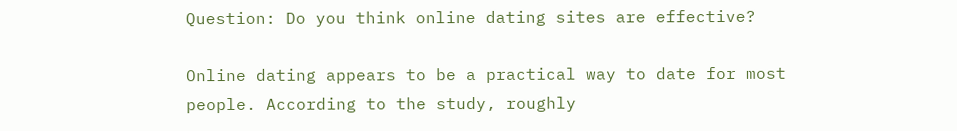Question: Do you think online dating sites are effective?

Online dating appears to be a practical way to date for most people. According to the study, roughly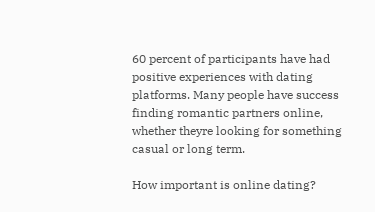60 percent of participants have had positive experiences with dating platforms. Many people have success finding romantic partners online, whether theyre looking for something casual or long term.

How important is online dating?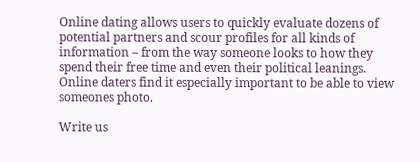Online dating allows users to quickly evaluate dozens of potential partners and scour profiles for all kinds of information – from the way someone looks to how they spend their free time and even their political leanings. Online daters find it especially important to be able to view someones photo.

Write us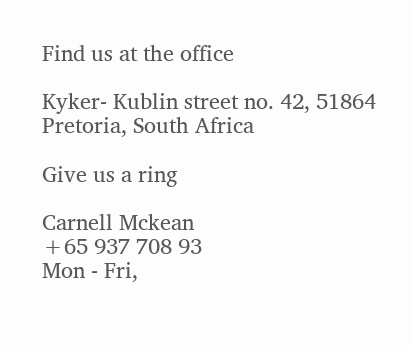Find us at the office

Kyker- Kublin street no. 42, 51864 Pretoria, South Africa

Give us a ring

Carnell Mckean
+65 937 708 93
Mon - Fri,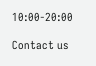10:00-20:00

Contact us